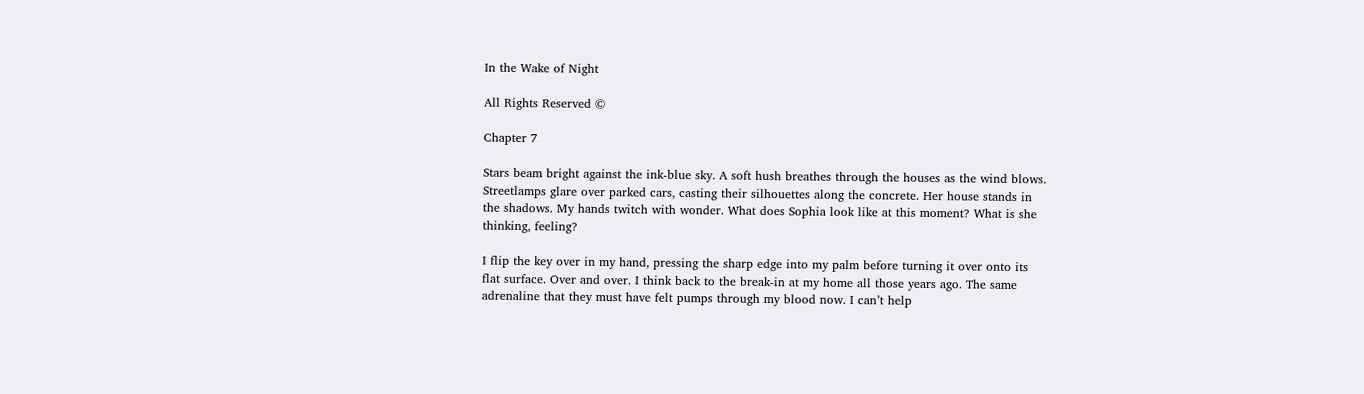In the Wake of Night

All Rights Reserved ©

Chapter 7

Stars beam bright against the ink-blue sky. A soft hush breathes through the houses as the wind blows. Streetlamps glare over parked cars, casting their silhouettes along the concrete. Her house stands in the shadows. My hands twitch with wonder. What does Sophia look like at this moment? What is she thinking, feeling?

I flip the key over in my hand, pressing the sharp edge into my palm before turning it over onto its flat surface. Over and over. I think back to the break-in at my home all those years ago. The same adrenaline that they must have felt pumps through my blood now. I can’t help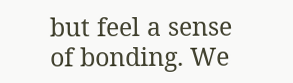but feel a sense of bonding. We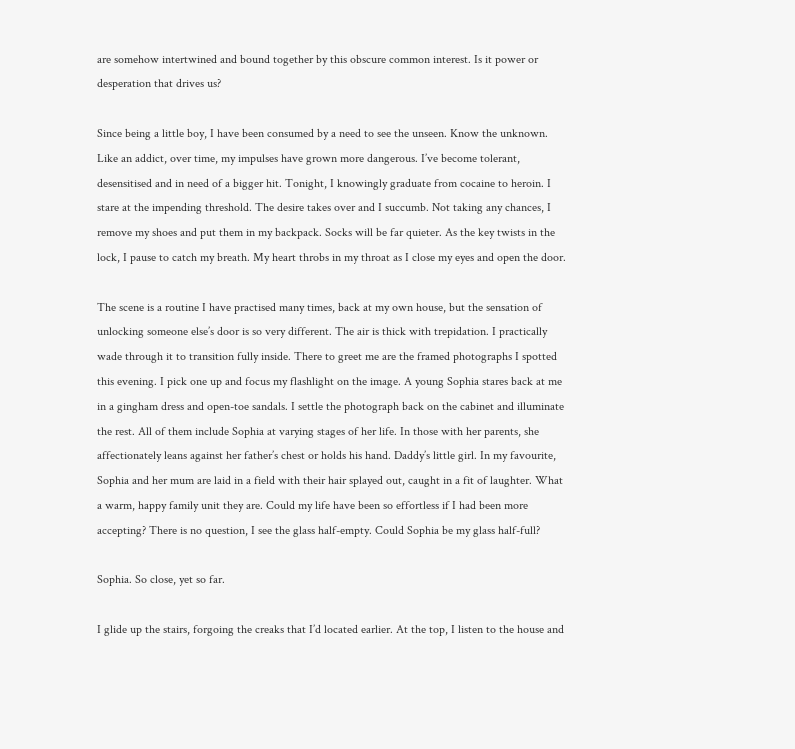are somehow intertwined and bound together by this obscure common interest. Is it power or desperation that drives us?

Since being a little boy, I have been consumed by a need to see the unseen. Know the unknown. Like an addict, over time, my impulses have grown more dangerous. I’ve become tolerant, desensitised and in need of a bigger hit. Tonight, I knowingly graduate from cocaine to heroin. I stare at the impending threshold. The desire takes over and I succumb. Not taking any chances, I remove my shoes and put them in my backpack. Socks will be far quieter. As the key twists in the lock, I pause to catch my breath. My heart throbs in my throat as I close my eyes and open the door.

The scene is a routine I have practised many times, back at my own house, but the sensation of unlocking someone else’s door is so very different. The air is thick with trepidation. I practically wade through it to transition fully inside. There to greet me are the framed photographs I spotted this evening. I pick one up and focus my flashlight on the image. A young Sophia stares back at me in a gingham dress and open-toe sandals. I settle the photograph back on the cabinet and illuminate the rest. All of them include Sophia at varying stages of her life. In those with her parents, she affectionately leans against her father’s chest or holds his hand. Daddy’s little girl. In my favourite, Sophia and her mum are laid in a field with their hair splayed out, caught in a fit of laughter. What a warm, happy family unit they are. Could my life have been so effortless if I had been more accepting? There is no question, I see the glass half-empty. Could Sophia be my glass half-full?

Sophia. So close, yet so far.

I glide up the stairs, forgoing the creaks that I’d located earlier. At the top, I listen to the house and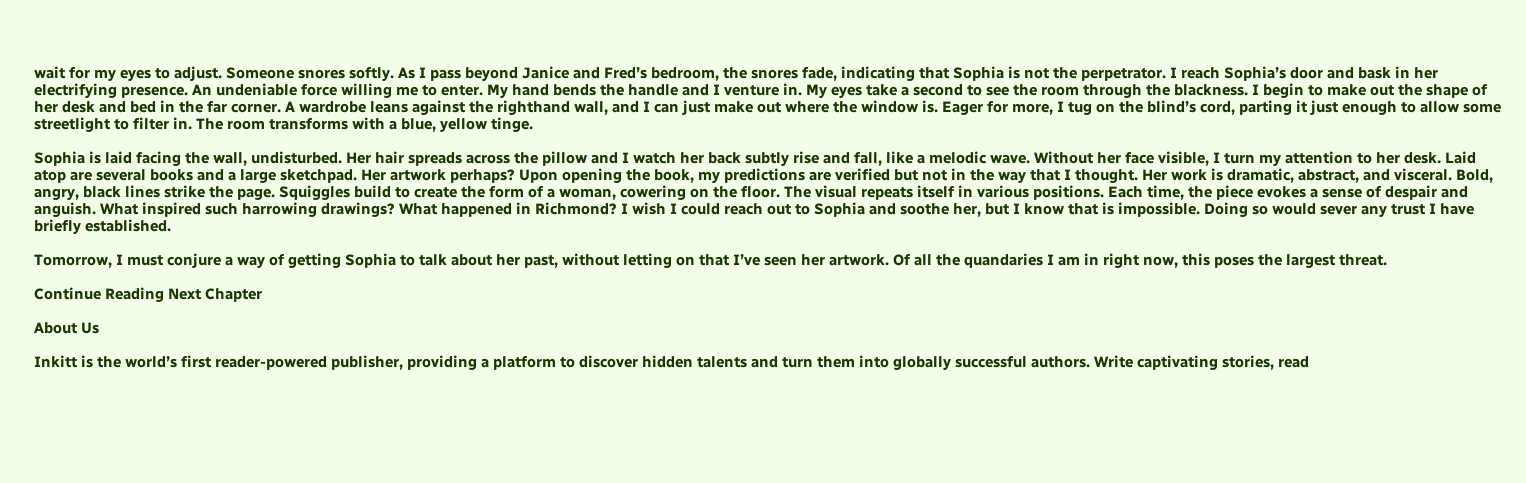wait for my eyes to adjust. Someone snores softly. As I pass beyond Janice and Fred’s bedroom, the snores fade, indicating that Sophia is not the perpetrator. I reach Sophia’s door and bask in her electrifying presence. An undeniable force willing me to enter. My hand bends the handle and I venture in. My eyes take a second to see the room through the blackness. I begin to make out the shape of her desk and bed in the far corner. A wardrobe leans against the righthand wall, and I can just make out where the window is. Eager for more, I tug on the blind’s cord, parting it just enough to allow some streetlight to filter in. The room transforms with a blue, yellow tinge.

Sophia is laid facing the wall, undisturbed. Her hair spreads across the pillow and I watch her back subtly rise and fall, like a melodic wave. Without her face visible, I turn my attention to her desk. Laid atop are several books and a large sketchpad. Her artwork perhaps? Upon opening the book, my predictions are verified but not in the way that I thought. Her work is dramatic, abstract, and visceral. Bold, angry, black lines strike the page. Squiggles build to create the form of a woman, cowering on the floor. The visual repeats itself in various positions. Each time, the piece evokes a sense of despair and anguish. What inspired such harrowing drawings? What happened in Richmond? I wish I could reach out to Sophia and soothe her, but I know that is impossible. Doing so would sever any trust I have briefly established.

Tomorrow, I must conjure a way of getting Sophia to talk about her past, without letting on that I’ve seen her artwork. Of all the quandaries I am in right now, this poses the largest threat.

Continue Reading Next Chapter

About Us

Inkitt is the world’s first reader-powered publisher, providing a platform to discover hidden talents and turn them into globally successful authors. Write captivating stories, read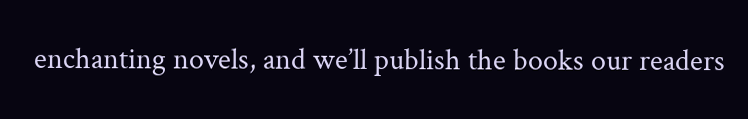enchanting novels, and we’ll publish the books our readers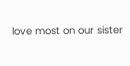love most on our sister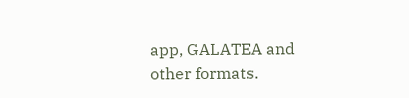app, GALATEA and other formats.